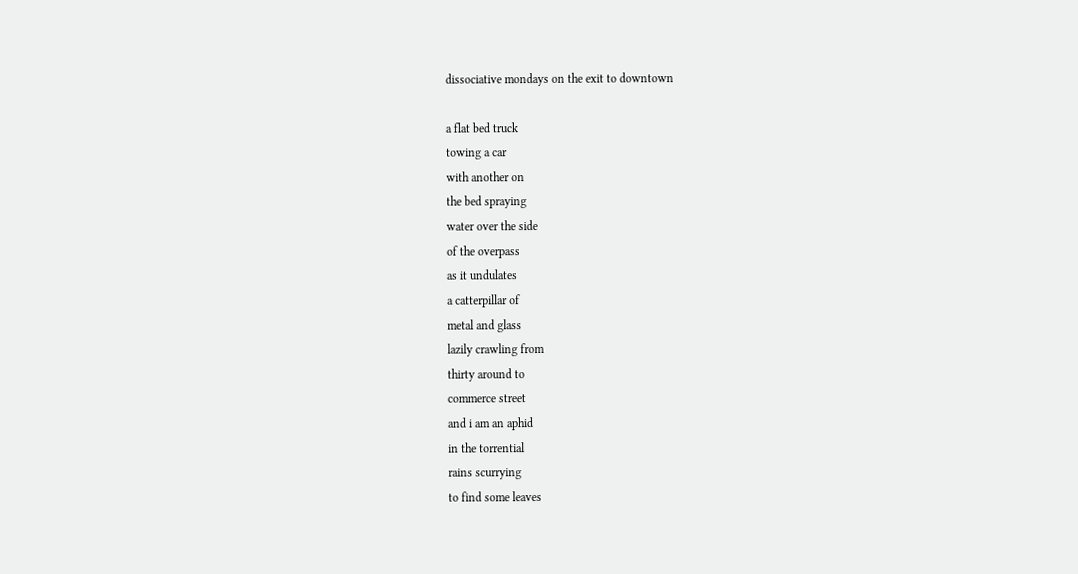dissociative mondays on the exit to downtown

a flat bed truck
towing a car
with another on
the bed spraying
water over the side
of the overpass
as it undulates
a catterpillar of
metal and glass
lazily crawling from
thirty around to
commerce street
and i am an aphid
in the torrential
rains scurrying
to find some leaves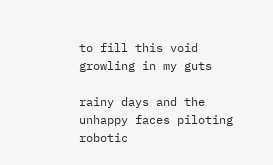to fill this void
growling in my guts

rainy days and the
unhappy faces piloting
robotic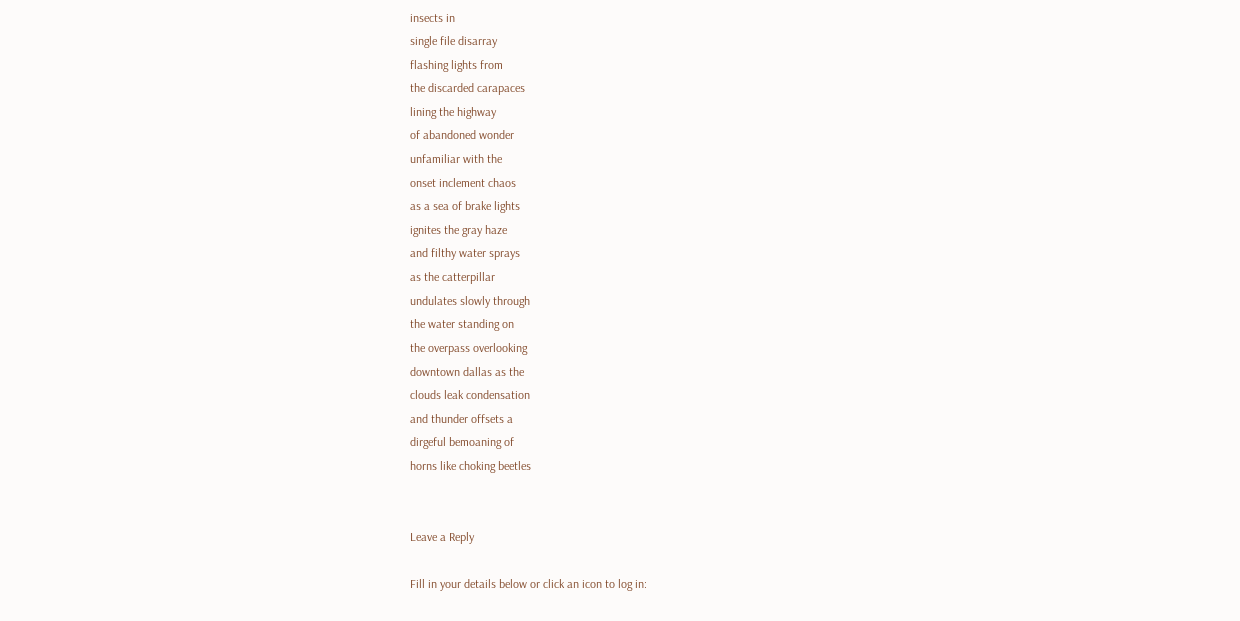insects in
single file disarray
flashing lights from
the discarded carapaces
lining the highway
of abandoned wonder
unfamiliar with the
onset inclement chaos
as a sea of brake lights
ignites the gray haze
and filthy water sprays
as the catterpillar
undulates slowly through
the water standing on
the overpass overlooking
downtown dallas as the
clouds leak condensation
and thunder offsets a
dirgeful bemoaning of
horns like choking beetles


Leave a Reply

Fill in your details below or click an icon to log in: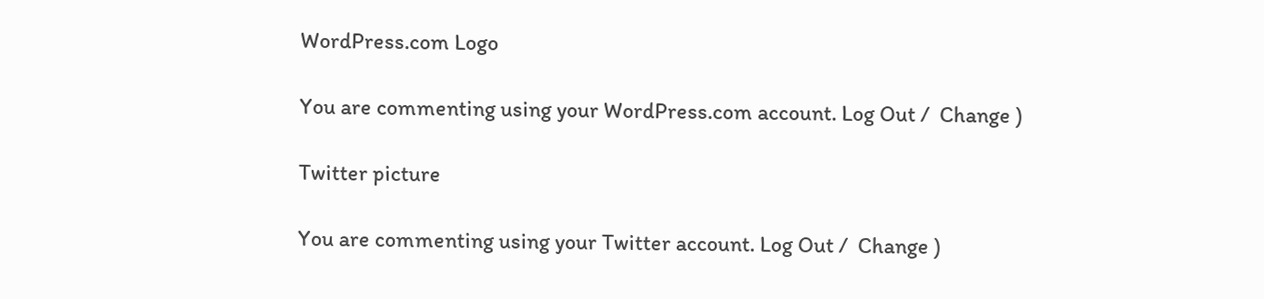WordPress.com Logo

You are commenting using your WordPress.com account. Log Out /  Change )

Twitter picture

You are commenting using your Twitter account. Log Out /  Change )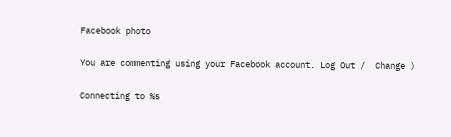Facebook photo

You are commenting using your Facebook account. Log Out /  Change )

Connecting to %s